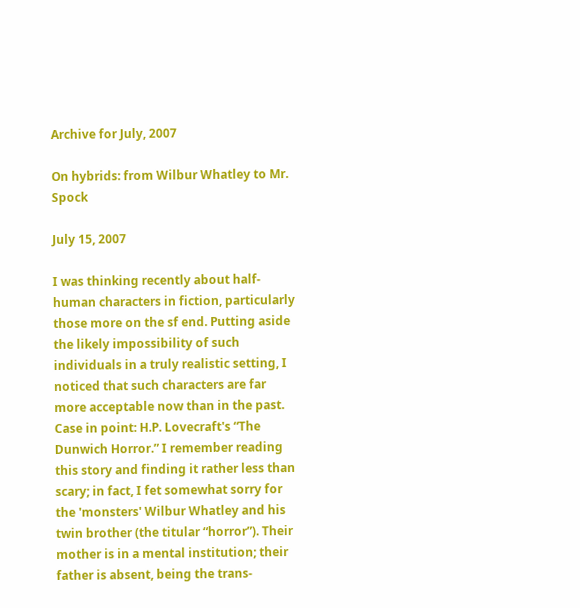Archive for July, 2007

On hybrids: from Wilbur Whatley to Mr. Spock

July 15, 2007

I was thinking recently about half-human characters in fiction, particularly those more on the sf end. Putting aside the likely impossibility of such individuals in a truly realistic setting, I noticed that such characters are far more acceptable now than in the past. Case in point: H.P. Lovecraft's “The Dunwich Horror.” I remember reading this story and finding it rather less than scary; in fact, I fet somewhat sorry for the 'monsters' Wilbur Whatley and his twin brother (the titular “horror”). Their mother is in a mental institution; their father is absent, being the trans-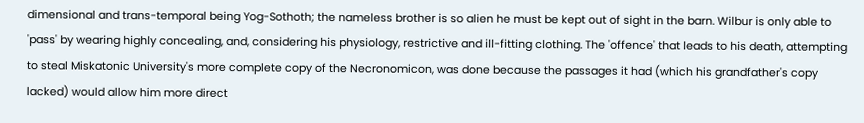dimensional and trans-temporal being Yog-Sothoth; the nameless brother is so alien he must be kept out of sight in the barn. Wilbur is only able to 'pass' by wearing highly concealing, and, considering his physiology, restrictive and ill-fitting clothing. The 'offence' that leads to his death, attempting to steal Miskatonic University's more complete copy of the Necronomicon, was done because the passages it had (which his grandfather's copy lacked) would allow him more direct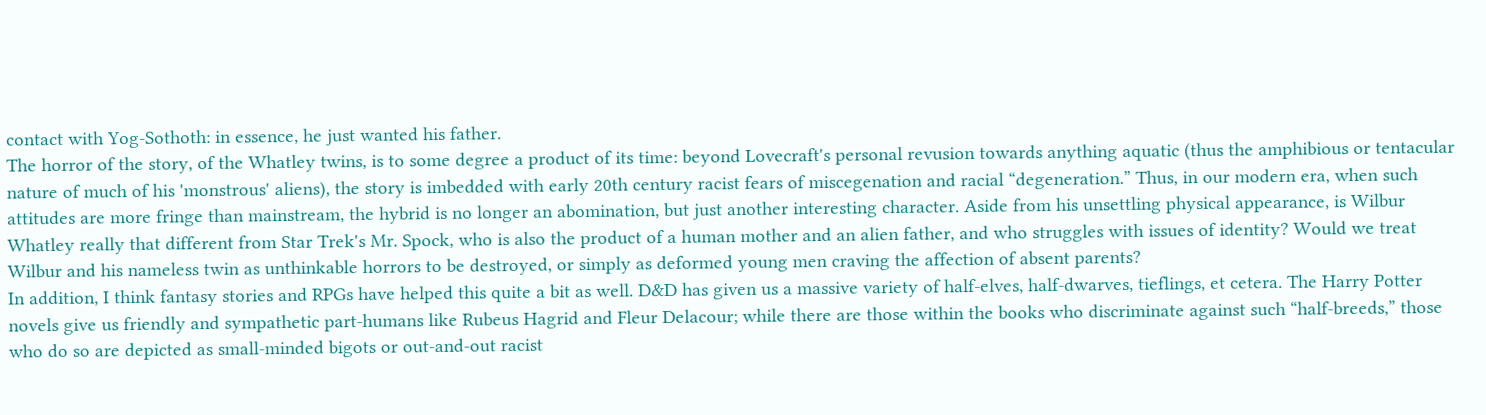contact with Yog-Sothoth: in essence, he just wanted his father.
The horror of the story, of the Whatley twins, is to some degree a product of its time: beyond Lovecraft's personal revusion towards anything aquatic (thus the amphibious or tentacular nature of much of his 'monstrous' aliens), the story is imbedded with early 20th century racist fears of miscegenation and racial “degeneration.” Thus, in our modern era, when such attitudes are more fringe than mainstream, the hybrid is no longer an abomination, but just another interesting character. Aside from his unsettling physical appearance, is Wilbur Whatley really that different from Star Trek's Mr. Spock, who is also the product of a human mother and an alien father, and who struggles with issues of identity? Would we treat Wilbur and his nameless twin as unthinkable horrors to be destroyed, or simply as deformed young men craving the affection of absent parents?
In addition, I think fantasy stories and RPGs have helped this quite a bit as well. D&D has given us a massive variety of half-elves, half-dwarves, tieflings, et cetera. The Harry Potter novels give us friendly and sympathetic part-humans like Rubeus Hagrid and Fleur Delacour; while there are those within the books who discriminate against such “half-breeds,” those who do so are depicted as small-minded bigots or out-and-out racist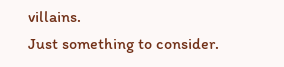villains.
Just something to consider.